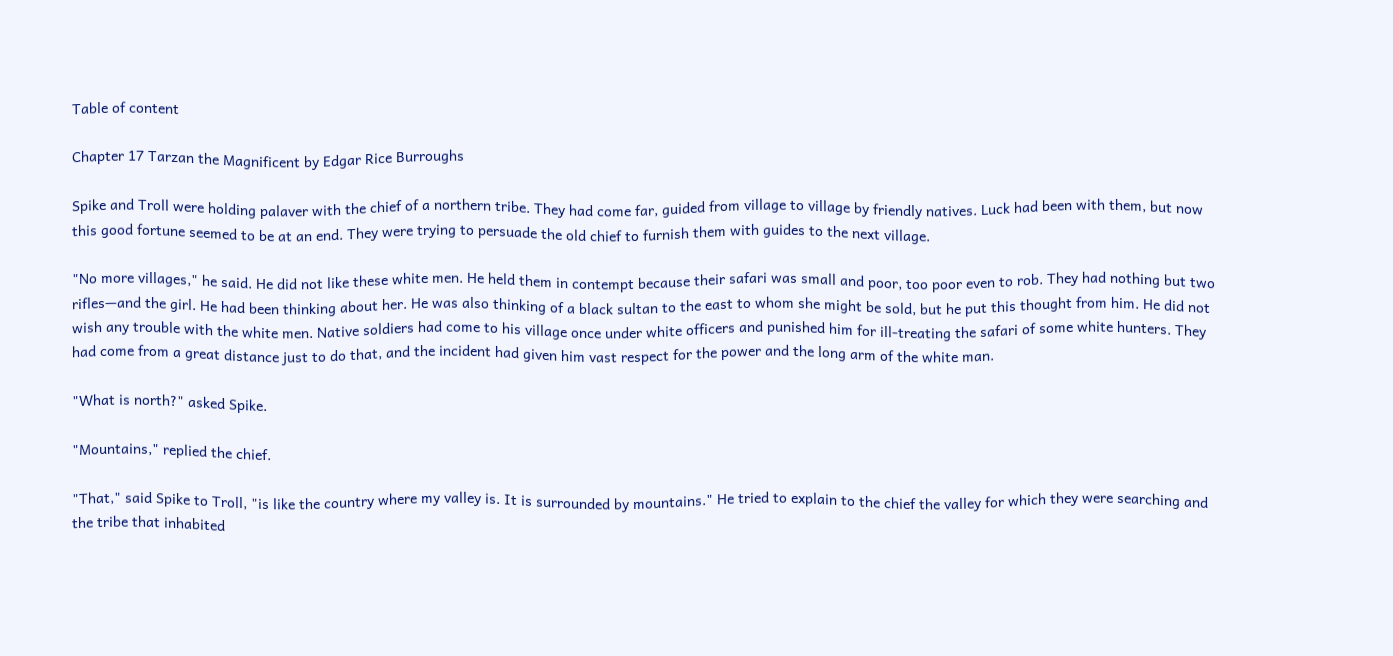Table of content

Chapter 17 Tarzan the Magnificent by Edgar Rice Burroughs

Spike and Troll were holding palaver with the chief of a northern tribe. They had come far, guided from village to village by friendly natives. Luck had been with them, but now this good fortune seemed to be at an end. They were trying to persuade the old chief to furnish them with guides to the next village.

"No more villages," he said. He did not like these white men. He held them in contempt because their safari was small and poor, too poor even to rob. They had nothing but two rifles—and the girl. He had been thinking about her. He was also thinking of a black sultan to the east to whom she might be sold, but he put this thought from him. He did not wish any trouble with the white men. Native soldiers had come to his village once under white officers and punished him for ill-treating the safari of some white hunters. They had come from a great distance just to do that, and the incident had given him vast respect for the power and the long arm of the white man.

"What is north?" asked Spike.

"Mountains," replied the chief.

"That," said Spike to Troll, "is like the country where my valley is. It is surrounded by mountains." He tried to explain to the chief the valley for which they were searching and the tribe that inhabited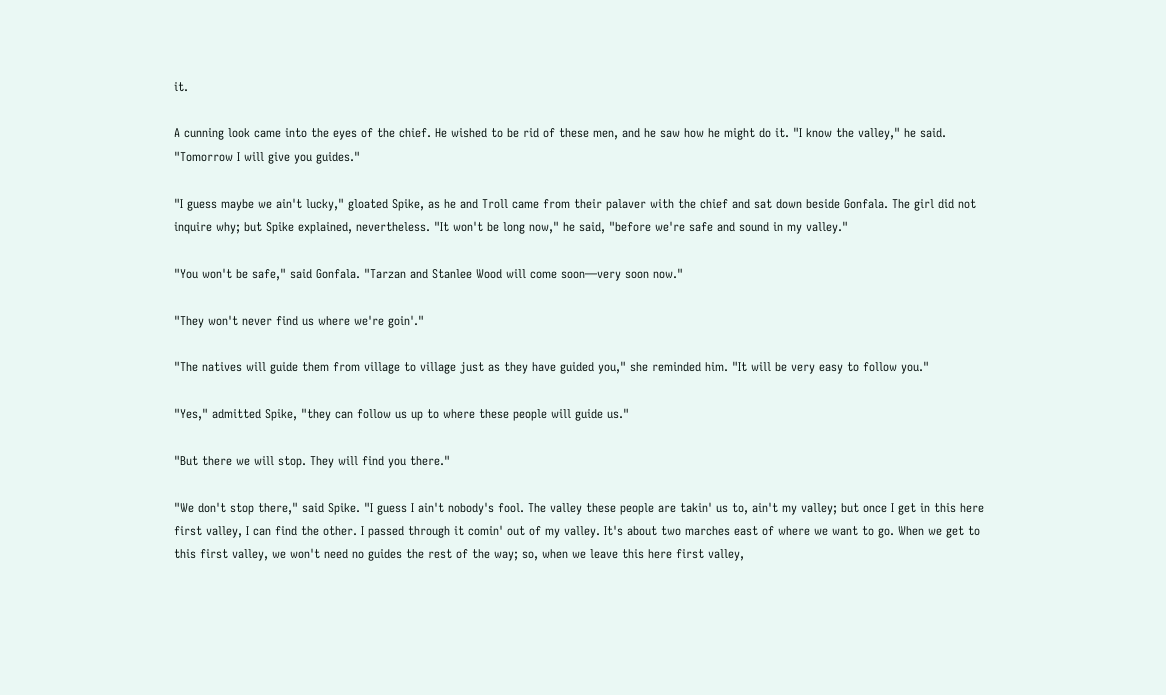it.

A cunning look came into the eyes of the chief. He wished to be rid of these men, and he saw how he might do it. "I know the valley," he said. "Tomorrow I will give you guides."

"I guess maybe we ain't lucky," gloated Spike, as he and Troll came from their palaver with the chief and sat down beside Gonfala. The girl did not inquire why; but Spike explained, nevertheless. "It won't be long now," he said, "before we're safe and sound in my valley."

"You won't be safe," said Gonfala. "Tarzan and Stanlee Wood will come soon—very soon now."

"They won't never find us where we're goin'."

"The natives will guide them from village to village just as they have guided you," she reminded him. "It will be very easy to follow you."

"Yes," admitted Spike, "they can follow us up to where these people will guide us."

"But there we will stop. They will find you there."

"We don't stop there," said Spike. "I guess I ain't nobody's fool. The valley these people are takin' us to, ain't my valley; but once I get in this here first valley, I can find the other. I passed through it comin' out of my valley. It's about two marches east of where we want to go. When we get to this first valley, we won't need no guides the rest of the way; so, when we leave this here first valley,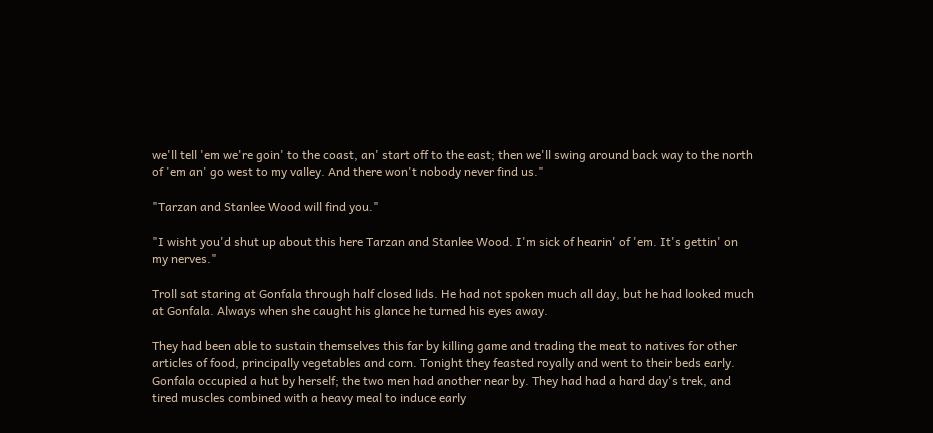we'll tell 'em we're goin' to the coast, an' start off to the east; then we'll swing around back way to the north of 'em an' go west to my valley. And there won't nobody never find us."

"Tarzan and Stanlee Wood will find you."

"I wisht you'd shut up about this here Tarzan and Stanlee Wood. I'm sick of hearin' of 'em. It's gettin' on my nerves."

Troll sat staring at Gonfala through half closed lids. He had not spoken much all day, but he had looked much at Gonfala. Always when she caught his glance he turned his eyes away.

They had been able to sustain themselves this far by killing game and trading the meat to natives for other articles of food, principally vegetables and corn. Tonight they feasted royally and went to their beds early. Gonfala occupied a hut by herself; the two men had another near by. They had had a hard day's trek, and tired muscles combined with a heavy meal to induce early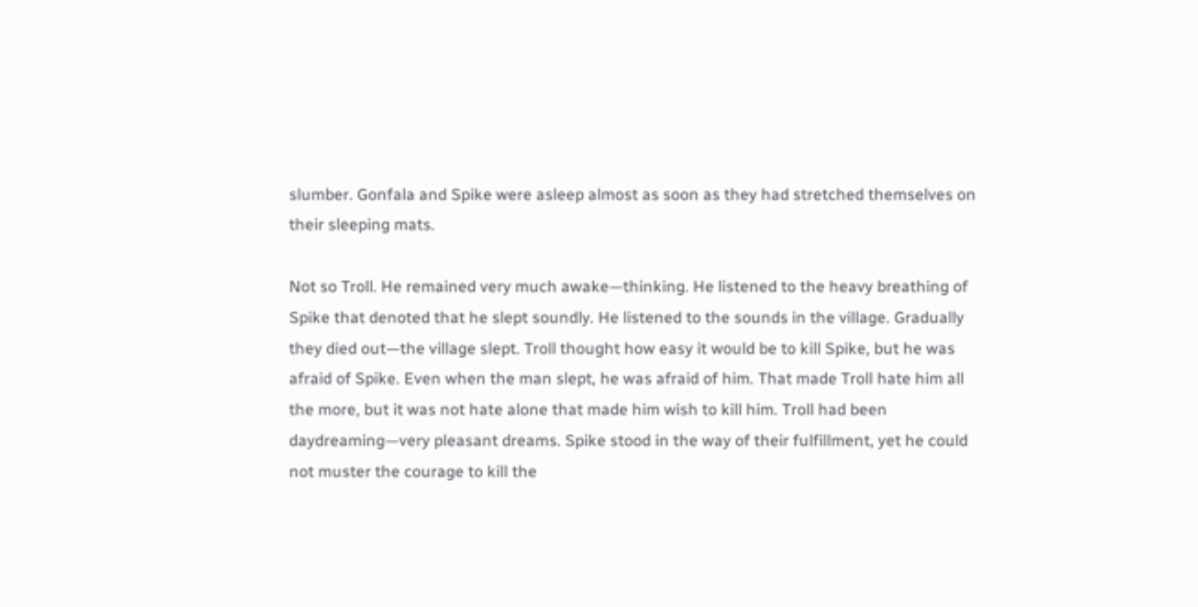slumber. Gonfala and Spike were asleep almost as soon as they had stretched themselves on their sleeping mats.

Not so Troll. He remained very much awake—thinking. He listened to the heavy breathing of Spike that denoted that he slept soundly. He listened to the sounds in the village. Gradually they died out—the village slept. Troll thought how easy it would be to kill Spike, but he was afraid of Spike. Even when the man slept, he was afraid of him. That made Troll hate him all the more, but it was not hate alone that made him wish to kill him. Troll had been daydreaming—very pleasant dreams. Spike stood in the way of their fulfillment, yet he could not muster the courage to kill the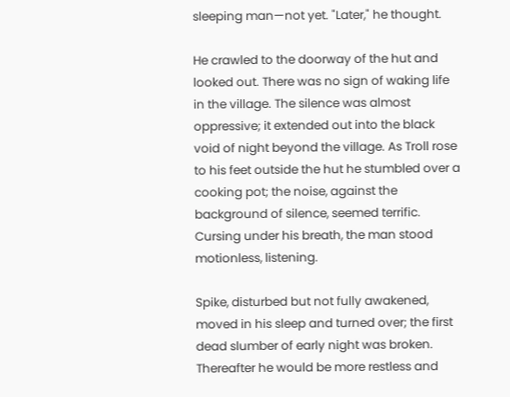sleeping man—not yet. "Later," he thought.

He crawled to the doorway of the hut and looked out. There was no sign of waking life in the village. The silence was almost oppressive; it extended out into the black void of night beyond the village. As Troll rose to his feet outside the hut he stumbled over a cooking pot; the noise, against the background of silence, seemed terrific. Cursing under his breath, the man stood motionless, listening.

Spike, disturbed but not fully awakened, moved in his sleep and turned over; the first dead slumber of early night was broken. Thereafter he would be more restless and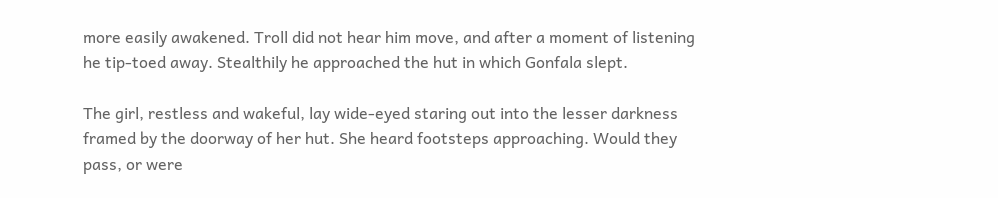more easily awakened. Troll did not hear him move, and after a moment of listening he tip-toed away. Stealthily he approached the hut in which Gonfala slept.

The girl, restless and wakeful, lay wide-eyed staring out into the lesser darkness framed by the doorway of her hut. She heard footsteps approaching. Would they pass, or were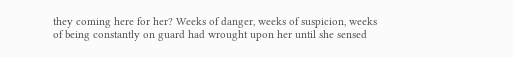they coming here for her? Weeks of danger, weeks of suspicion, weeks of being constantly on guard had wrought upon her until she sensed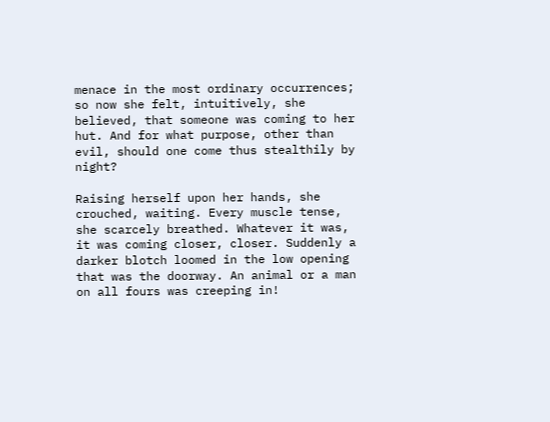menace in the most ordinary occurrences; so now she felt, intuitively, she believed, that someone was coming to her hut. And for what purpose, other than evil, should one come thus stealthily by night?

Raising herself upon her hands, she crouched, waiting. Every muscle tense, she scarcely breathed. Whatever it was, it was coming closer, closer. Suddenly a darker blotch loomed in the low opening that was the doorway. An animal or a man on all fours was creeping in!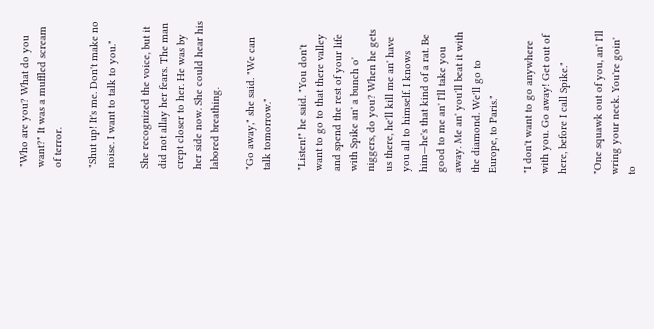"Who are you? What do you want?" It was a muffled scream of terror.

"Shut up! It's me. Don't make no noise. I want to talk to you."

She recognized the voice, but it did not allay her fears. The man crept closer to her. He was by her side now. She could hear his labored breathing.

"Go away," she said. "We can talk tomorrow."

"Listen!" he said. "You don't want to go to that there valley and spend the rest of your life with Spike an' a bunch o' niggers, do you? When he gets us there, he'll kill me an' have you all to himself. I knows him—he's that kind of a rat. Be good to me an' I'll take you away. Me an' you'll beat it with the diamond. We'll go to Europe, to Paris."

"I don't want to go anywhere with you. Go away! Get out of here, before I call Spike."

"One squawk out of you, an' I'll wring your neck. You're goin' to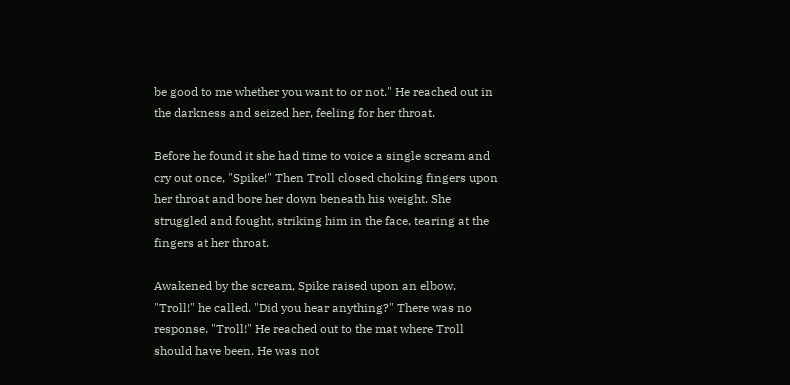be good to me whether you want to or not." He reached out in the darkness and seized her, feeling for her throat.

Before he found it she had time to voice a single scream and cry out once, "Spike!" Then Troll closed choking fingers upon her throat and bore her down beneath his weight. She struggled and fought, striking him in the face, tearing at the fingers at her throat.

Awakened by the scream, Spike raised upon an elbow. "Troll!" he called. "Did you hear anything?" There was no response. "Troll!" He reached out to the mat where Troll should have been. He was not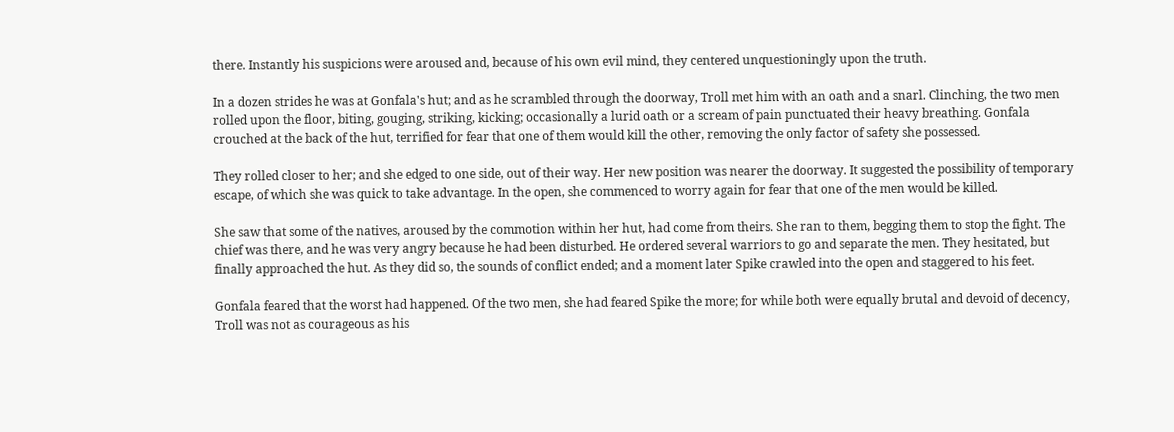there. Instantly his suspicions were aroused and, because of his own evil mind, they centered unquestioningly upon the truth.

In a dozen strides he was at Gonfala's hut; and as he scrambled through the doorway, Troll met him with an oath and a snarl. Clinching, the two men rolled upon the floor, biting, gouging, striking, kicking; occasionally a lurid oath or a scream of pain punctuated their heavy breathing. Gonfala crouched at the back of the hut, terrified for fear that one of them would kill the other, removing the only factor of safety she possessed.

They rolled closer to her; and she edged to one side, out of their way. Her new position was nearer the doorway. It suggested the possibility of temporary escape, of which she was quick to take advantage. In the open, she commenced to worry again for fear that one of the men would be killed.

She saw that some of the natives, aroused by the commotion within her hut, had come from theirs. She ran to them, begging them to stop the fight. The chief was there, and he was very angry because he had been disturbed. He ordered several warriors to go and separate the men. They hesitated, but finally approached the hut. As they did so, the sounds of conflict ended; and a moment later Spike crawled into the open and staggered to his feet.

Gonfala feared that the worst had happened. Of the two men, she had feared Spike the more; for while both were equally brutal and devoid of decency, Troll was not as courageous as his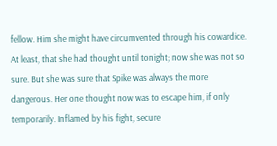fellow. Him she might have circumvented through his cowardice. At least, that she had thought until tonight; now she was not so sure. But she was sure that Spike was always the more dangerous. Her one thought now was to escape him, if only temporarily. Inflamed by his fight, secure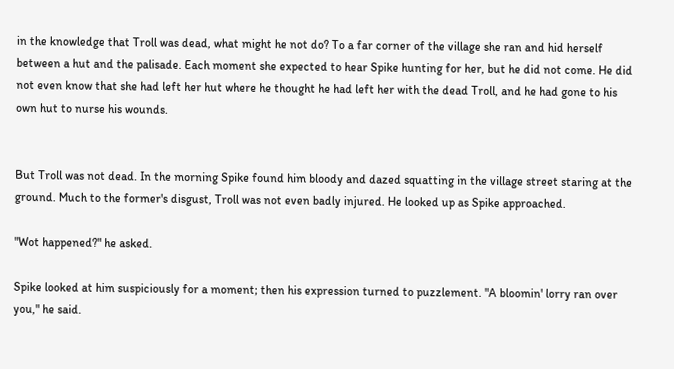in the knowledge that Troll was dead, what might he not do? To a far corner of the village she ran and hid herself between a hut and the palisade. Each moment she expected to hear Spike hunting for her, but he did not come. He did not even know that she had left her hut where he thought he had left her with the dead Troll, and he had gone to his own hut to nurse his wounds.


But Troll was not dead. In the morning Spike found him bloody and dazed squatting in the village street staring at the ground. Much to the former's disgust, Troll was not even badly injured. He looked up as Spike approached.

"Wot happened?" he asked.

Spike looked at him suspiciously for a moment; then his expression turned to puzzlement. "A bloomin' lorry ran over you," he said.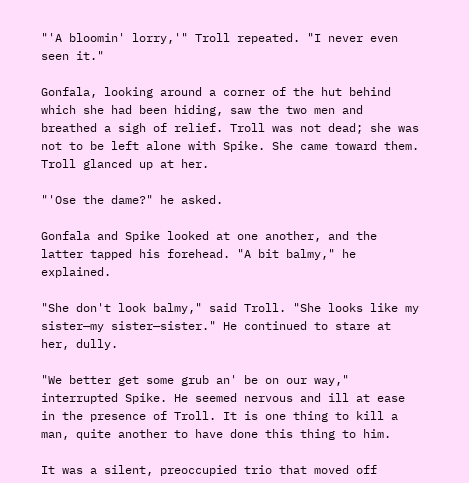"'A bloomin' lorry,'" Troll repeated. "I never even seen it."

Gonfala, looking around a corner of the hut behind which she had been hiding, saw the two men and breathed a sigh of relief. Troll was not dead; she was not to be left alone with Spike. She came toward them. Troll glanced up at her.

"'Ose the dame?" he asked.

Gonfala and Spike looked at one another, and the latter tapped his forehead. "A bit balmy," he explained.

"She don't look balmy," said Troll. "She looks like my sister—my sister—sister." He continued to stare at her, dully.

"We better get some grub an' be on our way," interrupted Spike. He seemed nervous and ill at ease in the presence of Troll. It is one thing to kill a man, quite another to have done this thing to him.

It was a silent, preoccupied trio that moved off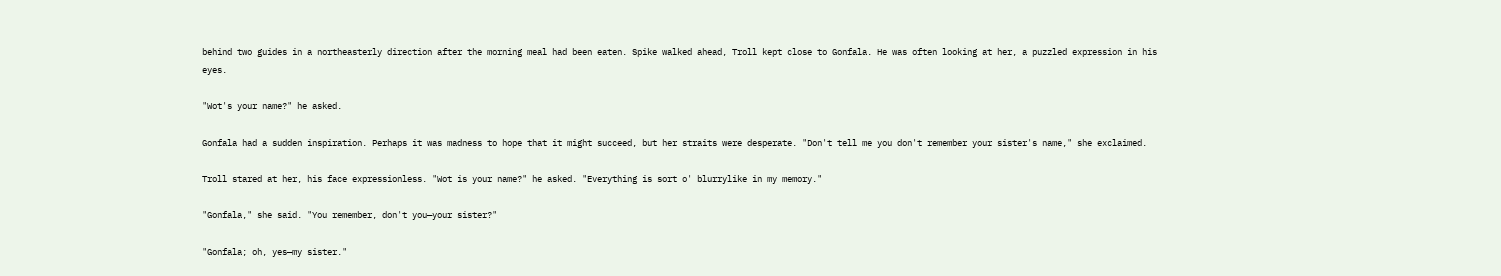behind two guides in a northeasterly direction after the morning meal had been eaten. Spike walked ahead, Troll kept close to Gonfala. He was often looking at her, a puzzled expression in his eyes.

"Wot's your name?" he asked.

Gonfala had a sudden inspiration. Perhaps it was madness to hope that it might succeed, but her straits were desperate. "Don't tell me you don't remember your sister's name," she exclaimed.

Troll stared at her, his face expressionless. "Wot is your name?" he asked. "Everything is sort o' blurrylike in my memory."

"Gonfala," she said. "You remember, don't you—your sister?"

"Gonfala; oh, yes—my sister."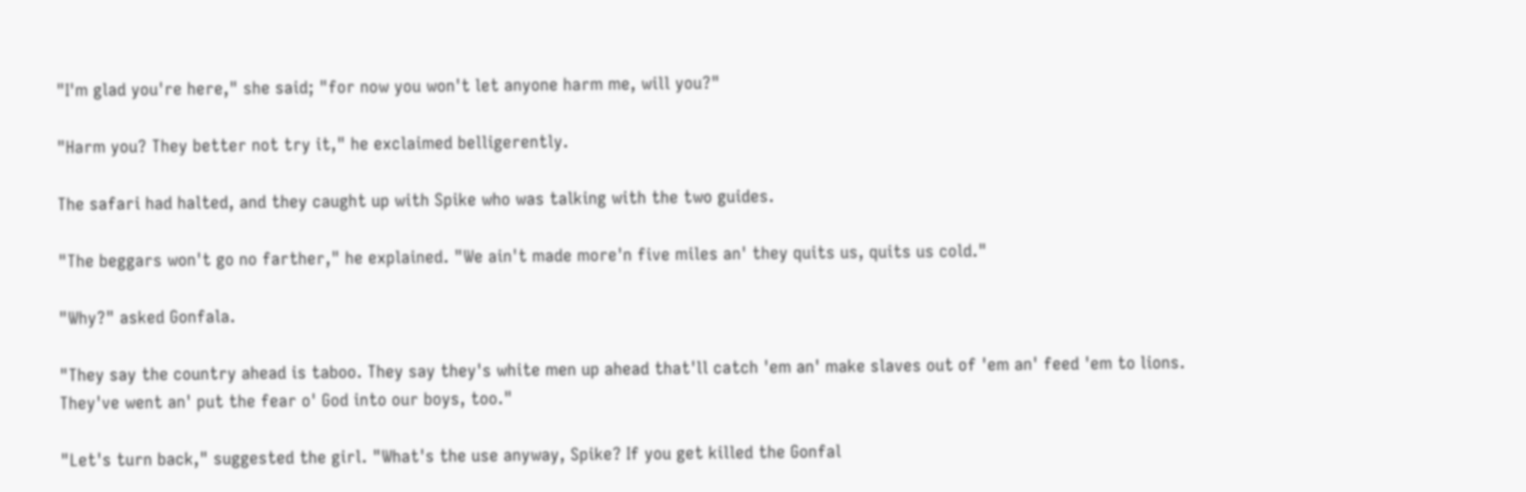"I'm glad you're here," she said; "for now you won't let anyone harm me, will you?"

"Harm you? They better not try it," he exclaimed belligerently.

The safari had halted, and they caught up with Spike who was talking with the two guides.

"The beggars won't go no farther," he explained. "We ain't made more'n five miles an' they quits us, quits us cold."

"Why?" asked Gonfala.

"They say the country ahead is taboo. They say they's white men up ahead that'll catch 'em an' make slaves out of 'em an' feed 'em to lions. They've went an' put the fear o' God into our boys, too."

"Let's turn back," suggested the girl. "What's the use anyway, Spike? If you get killed the Gonfal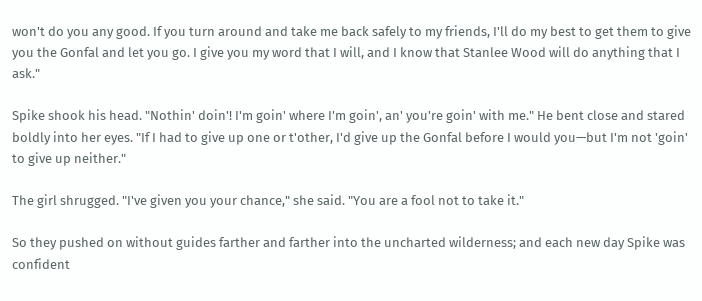won't do you any good. If you turn around and take me back safely to my friends, I'll do my best to get them to give you the Gonfal and let you go. I give you my word that I will, and I know that Stanlee Wood will do anything that I ask."

Spike shook his head. "Nothin' doin'! I'm goin' where I'm goin', an' you're goin' with me." He bent close and stared boldly into her eyes. "If I had to give up one or t'other, I'd give up the Gonfal before I would you—but I'm not 'goin' to give up neither."

The girl shrugged. "I've given you your chance," she said. "You are a fool not to take it."

So they pushed on without guides farther and farther into the uncharted wilderness; and each new day Spike was confident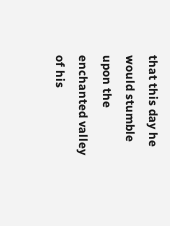that this day he would stumble upon the enchanted valley of his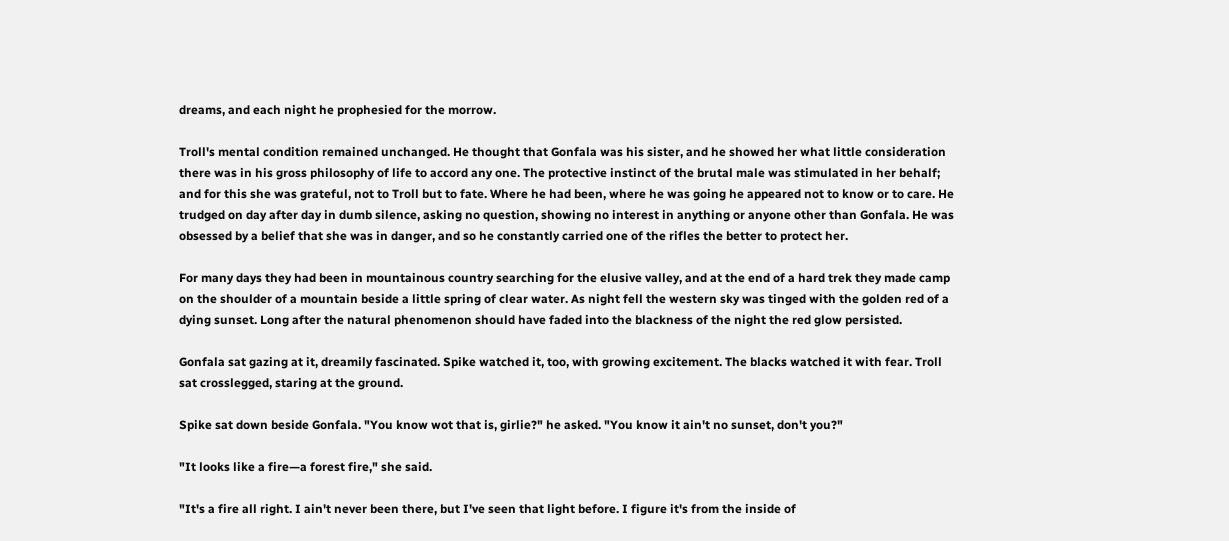dreams, and each night he prophesied for the morrow.

Troll's mental condition remained unchanged. He thought that Gonfala was his sister, and he showed her what little consideration there was in his gross philosophy of life to accord any one. The protective instinct of the brutal male was stimulated in her behalf; and for this she was grateful, not to Troll but to fate. Where he had been, where he was going he appeared not to know or to care. He trudged on day after day in dumb silence, asking no question, showing no interest in anything or anyone other than Gonfala. He was obsessed by a belief that she was in danger, and so he constantly carried one of the rifles the better to protect her.

For many days they had been in mountainous country searching for the elusive valley, and at the end of a hard trek they made camp on the shoulder of a mountain beside a little spring of clear water. As night fell the western sky was tinged with the golden red of a dying sunset. Long after the natural phenomenon should have faded into the blackness of the night the red glow persisted.

Gonfala sat gazing at it, dreamily fascinated. Spike watched it, too, with growing excitement. The blacks watched it with fear. Troll sat crosslegged, staring at the ground.

Spike sat down beside Gonfala. "You know wot that is, girlie?" he asked. "You know it ain't no sunset, don't you?"

"It looks like a fire—a forest fire," she said.

"It's a fire all right. I ain't never been there, but I've seen that light before. I figure it's from the inside of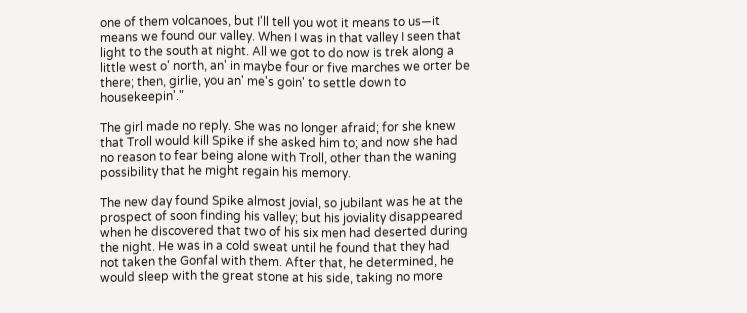one of them volcanoes, but I'll tell you wot it means to us—it means we found our valley. When I was in that valley I seen that light to the south at night. All we got to do now is trek along a little west o' north, an' in maybe four or five marches we orter be there; then, girlie, you an' me's goin' to settle down to housekeepin'."

The girl made no reply. She was no longer afraid; for she knew that Troll would kill Spike if she asked him to; and now she had no reason to fear being alone with Troll, other than the waning possibility that he might regain his memory.

The new day found Spike almost jovial, so jubilant was he at the prospect of soon finding his valley; but his joviality disappeared when he discovered that two of his six men had deserted during the night. He was in a cold sweat until he found that they had not taken the Gonfal with them. After that, he determined, he would sleep with the great stone at his side, taking no more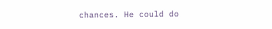chances. He could do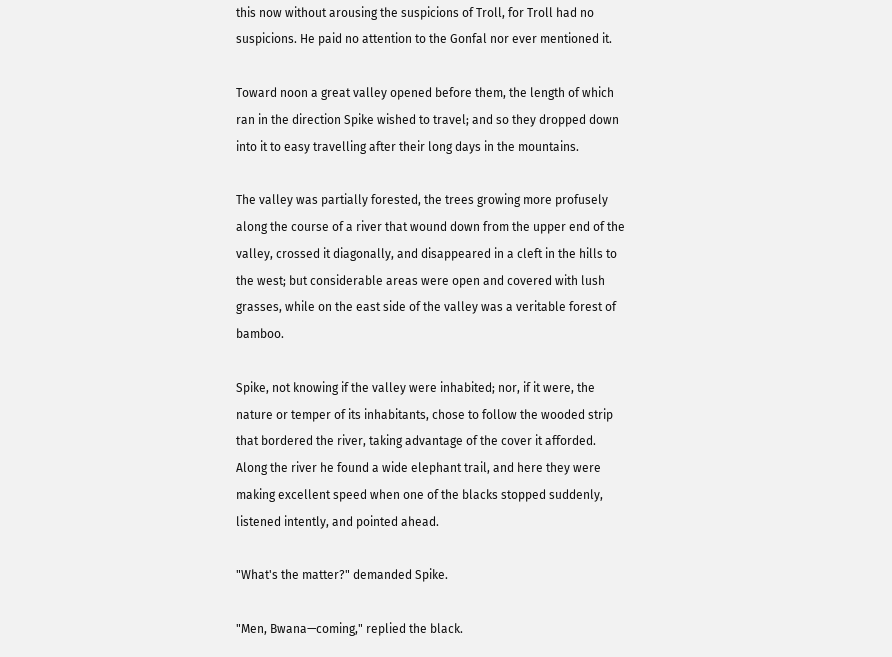this now without arousing the suspicions of Troll, for Troll had no suspicions. He paid no attention to the Gonfal nor ever mentioned it.

Toward noon a great valley opened before them, the length of which ran in the direction Spike wished to travel; and so they dropped down into it to easy travelling after their long days in the mountains.

The valley was partially forested, the trees growing more profusely along the course of a river that wound down from the upper end of the valley, crossed it diagonally, and disappeared in a cleft in the hills to the west; but considerable areas were open and covered with lush grasses, while on the east side of the valley was a veritable forest of bamboo.

Spike, not knowing if the valley were inhabited; nor, if it were, the nature or temper of its inhabitants, chose to follow the wooded strip that bordered the river, taking advantage of the cover it afforded. Along the river he found a wide elephant trail, and here they were making excellent speed when one of the blacks stopped suddenly, listened intently, and pointed ahead.

"What's the matter?" demanded Spike.

"Men, Bwana—coming," replied the black.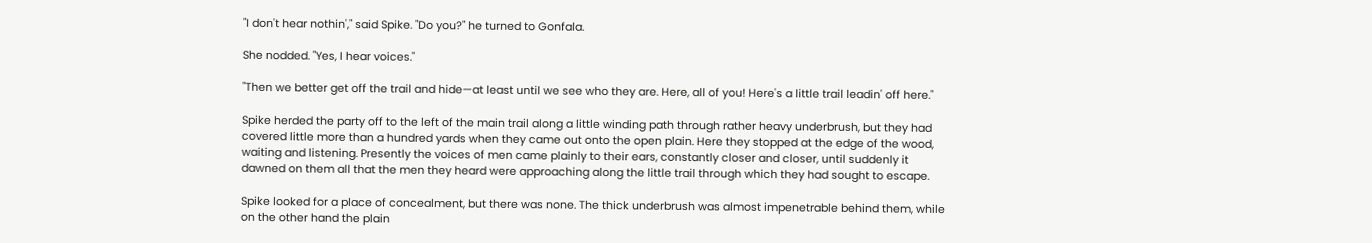"I don't hear nothin'," said Spike. "Do you?" he turned to Gonfala.

She nodded. "Yes, I hear voices."

"Then we better get off the trail and hide—at least until we see who they are. Here, all of you! Here's a little trail leadin' off here."

Spike herded the party off to the left of the main trail along a little winding path through rather heavy underbrush, but they had covered little more than a hundred yards when they came out onto the open plain. Here they stopped at the edge of the wood, waiting and listening. Presently the voices of men came plainly to their ears, constantly closer and closer, until suddenly it dawned on them all that the men they heard were approaching along the little trail through which they had sought to escape.

Spike looked for a place of concealment, but there was none. The thick underbrush was almost impenetrable behind them, while on the other hand the plain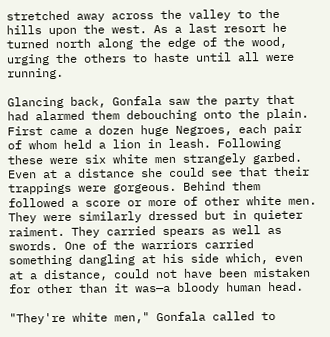stretched away across the valley to the hills upon the west. As a last resort he turned north along the edge of the wood, urging the others to haste until all were running.

Glancing back, Gonfala saw the party that had alarmed them debouching onto the plain. First came a dozen huge Negroes, each pair of whom held a lion in leash. Following these were six white men strangely garbed. Even at a distance she could see that their trappings were gorgeous. Behind them followed a score or more of other white men. They were similarly dressed but in quieter raiment. They carried spears as well as swords. One of the warriors carried something dangling at his side which, even at a distance, could not have been mistaken for other than it was—a bloody human head.

"They're white men," Gonfala called to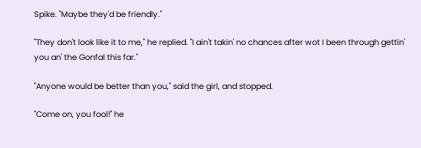Spike. "Maybe they'd be friendly."

"They don't look like it to me," he replied. "I ain't takin' no chances after wot I been through gettin' you an' the Gonfal this far."

"Anyone would be better than you," said the girl, and stopped.

"Come on, you fool!" he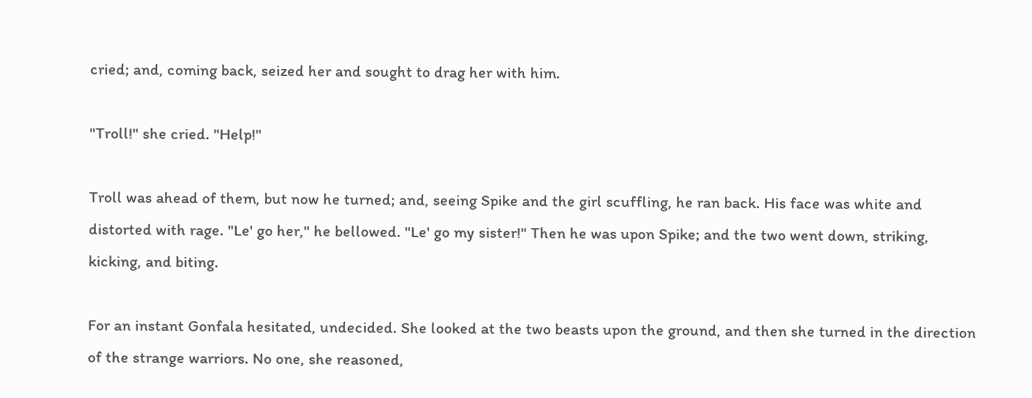cried; and, coming back, seized her and sought to drag her with him.

"Troll!" she cried. "Help!"

Troll was ahead of them, but now he turned; and, seeing Spike and the girl scuffling, he ran back. His face was white and distorted with rage. "Le' go her," he bellowed. "Le' go my sister!" Then he was upon Spike; and the two went down, striking, kicking, and biting.

For an instant Gonfala hesitated, undecided. She looked at the two beasts upon the ground, and then she turned in the direction of the strange warriors. No one, she reasoned,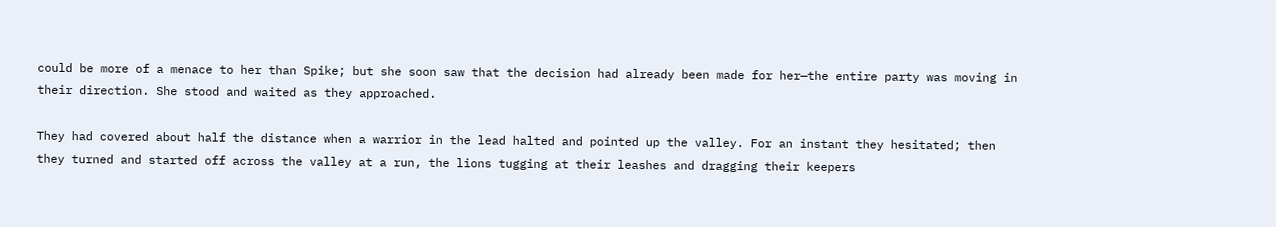could be more of a menace to her than Spike; but she soon saw that the decision had already been made for her—the entire party was moving in their direction. She stood and waited as they approached.

They had covered about half the distance when a warrior in the lead halted and pointed up the valley. For an instant they hesitated; then they turned and started off across the valley at a run, the lions tugging at their leashes and dragging their keepers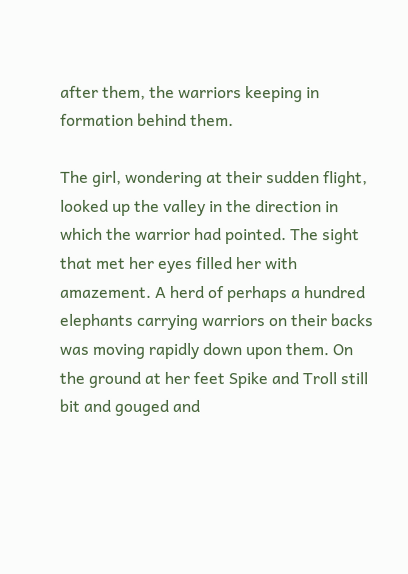after them, the warriors keeping in formation behind them.

The girl, wondering at their sudden flight, looked up the valley in the direction in which the warrior had pointed. The sight that met her eyes filled her with amazement. A herd of perhaps a hundred elephants carrying warriors on their backs was moving rapidly down upon them. On the ground at her feet Spike and Troll still bit and gouged and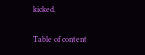kicked.

Table of content